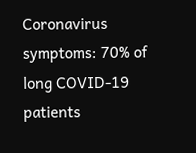Coronavirus symptoms: 70% of long COVID-19 patients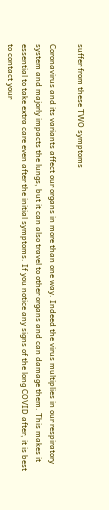suffer from these TWO symptoms

Coronavirus and its variants affect our organs in more than one way. Indeed the virus multiplies in our respiratory system and majorly impacts the lungs, but it can also travel to other organs and can damage them. This makes it essential to take extra care even after the initial symptoms. If you notice any signs of the long COVID after, it is best to contact your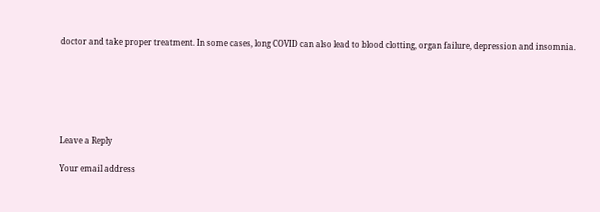doctor and take proper treatment. In some cases, long COVID can also lead to blood clotting, organ failure, depression and insomnia.






Leave a Reply

Your email address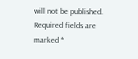will not be published. Required fields are marked *